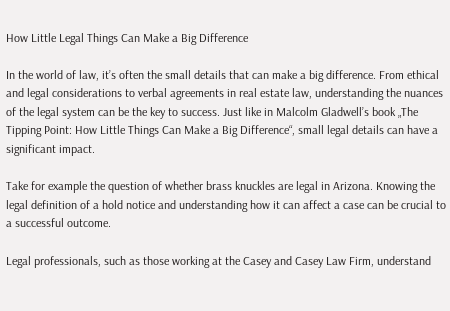How Little Legal Things Can Make a Big Difference

In the world of law, it’s often the small details that can make a big difference. From ethical and legal considerations to verbal agreements in real estate law, understanding the nuances of the legal system can be the key to success. Just like in Malcolm Gladwell’s book „The Tipping Point: How Little Things Can Make a Big Difference“, small legal details can have a significant impact.

Take for example the question of whether brass knuckles are legal in Arizona. Knowing the legal definition of a hold notice and understanding how it can affect a case can be crucial to a successful outcome.

Legal professionals, such as those working at the Casey and Casey Law Firm, understand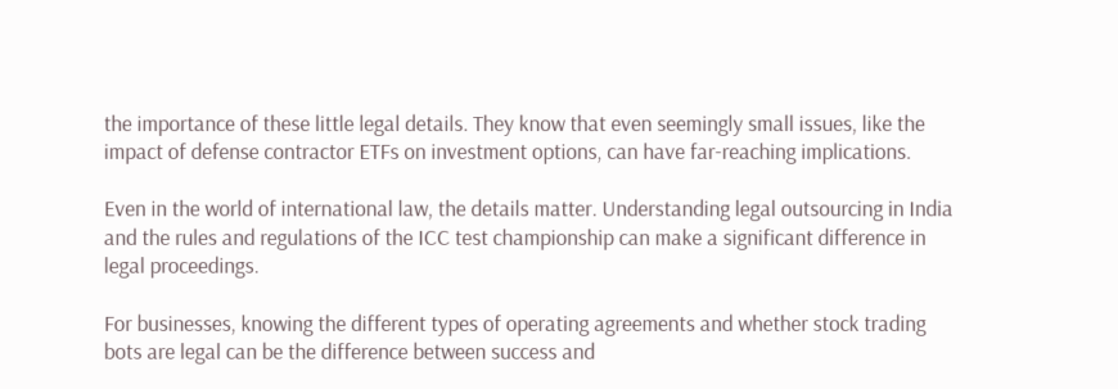the importance of these little legal details. They know that even seemingly small issues, like the impact of defense contractor ETFs on investment options, can have far-reaching implications.

Even in the world of international law, the details matter. Understanding legal outsourcing in India and the rules and regulations of the ICC test championship can make a significant difference in legal proceedings.

For businesses, knowing the different types of operating agreements and whether stock trading bots are legal can be the difference between success and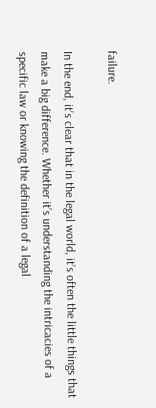failure.

In the end, it’s clear that in the legal world, it’s often the little things that make a big difference. Whether it’s understanding the intricacies of a specific law or knowing the definition of a legal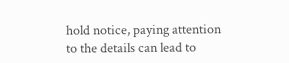hold notice, paying attention to the details can lead to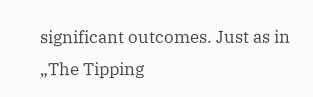significant outcomes. Just as in „The Tipping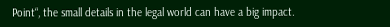Point“, the small details in the legal world can have a big impact.